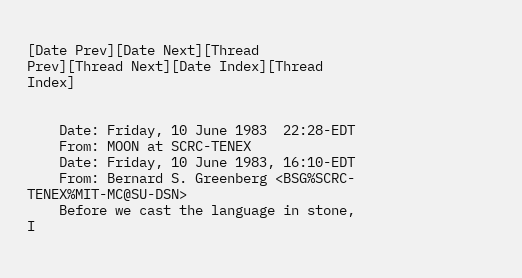[Date Prev][Date Next][Thread Prev][Thread Next][Date Index][Thread Index]


    Date: Friday, 10 June 1983  22:28-EDT
    From: MOON at SCRC-TENEX
    Date: Friday, 10 June 1983, 16:10-EDT
    From: Bernard S. Greenberg <BSG%SCRC-TENEX%MIT-MC@SU-DSN>
    Before we cast the language in stone, I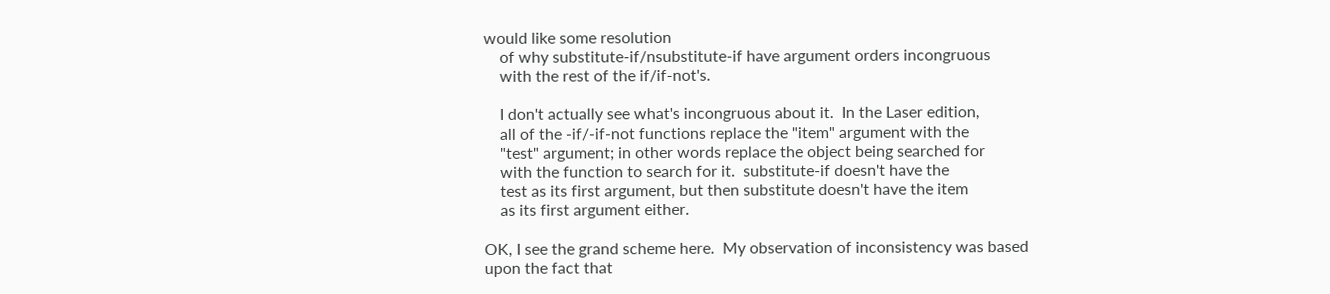would like some resolution
    of why substitute-if/nsubstitute-if have argument orders incongruous
    with the rest of the if/if-not's.

    I don't actually see what's incongruous about it.  In the Laser edition,
    all of the -if/-if-not functions replace the "item" argument with the
    "test" argument; in other words replace the object being searched for
    with the function to search for it.  substitute-if doesn't have the
    test as its first argument, but then substitute doesn't have the item
    as its first argument either.

OK, I see the grand scheme here.  My observation of inconsistency was based
upon the fact that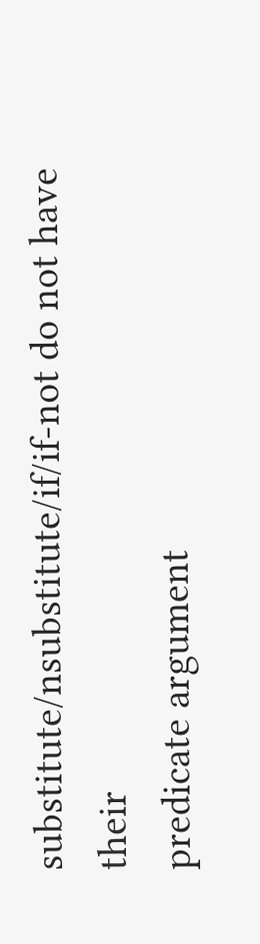substitute/nsubstitute/if/if-not do not have their
predicate argument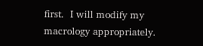first.  I will modify my macrology appropriately.